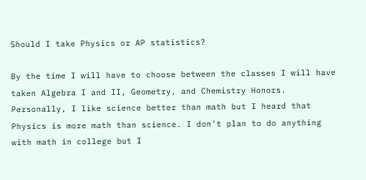Should I take Physics or AP statistics?

By the time I will have to choose between the classes I will have taken Algebra I and II, Geometry, and Chemistry Honors. Personally, I like science better than math but I heard that Physics is more math than science. I don't plan to do anything with math in college but I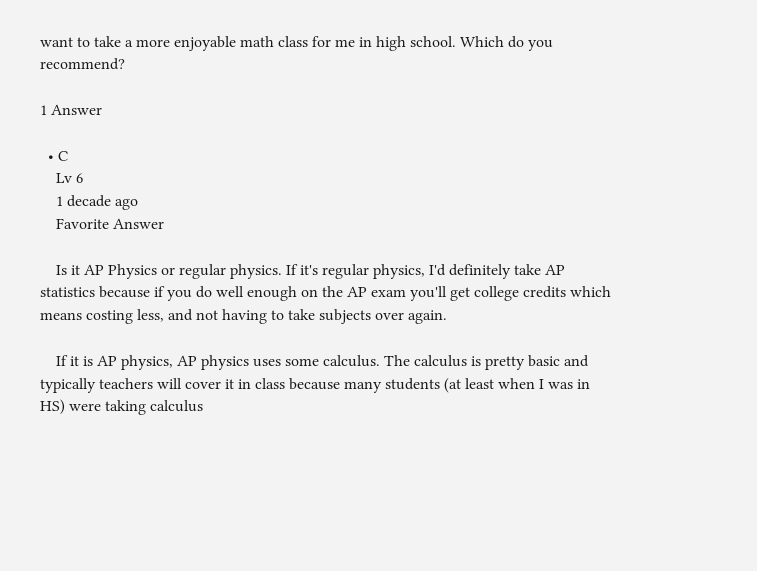want to take a more enjoyable math class for me in high school. Which do you recommend?

1 Answer

  • C
    Lv 6
    1 decade ago
    Favorite Answer

    Is it AP Physics or regular physics. If it's regular physics, I'd definitely take AP statistics because if you do well enough on the AP exam you'll get college credits which means costing less, and not having to take subjects over again.

    If it is AP physics, AP physics uses some calculus. The calculus is pretty basic and typically teachers will cover it in class because many students (at least when I was in HS) were taking calculus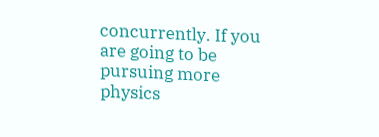concurrently. If you are going to be pursuing more physics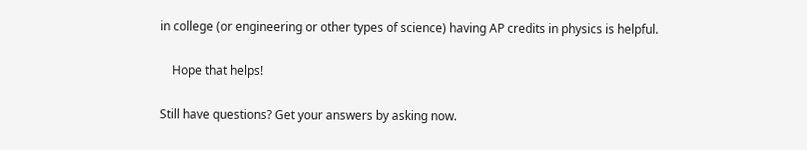in college (or engineering or other types of science) having AP credits in physics is helpful.

    Hope that helps!

Still have questions? Get your answers by asking now.